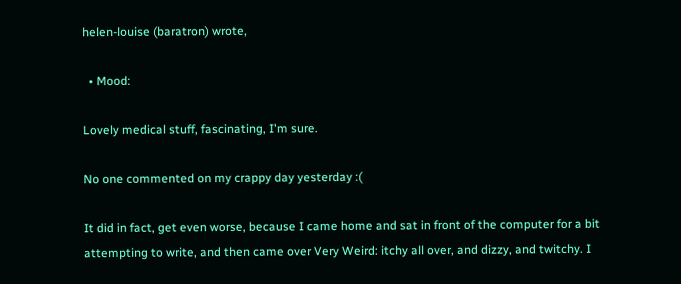helen-louise (baratron) wrote,

  • Mood:

Lovely medical stuff, fascinating, I'm sure.

No one commented on my crappy day yesterday :(

It did in fact, get even worse, because I came home and sat in front of the computer for a bit attempting to write, and then came over Very Weird: itchy all over, and dizzy, and twitchy. I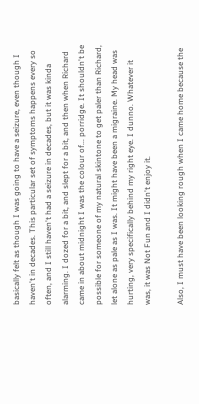basically felt as though I was going to have a seizure, even though I haven't in decades. This particular set of symptoms happens every so often, and I still haven't had a seizure in decades, but it was kinda alarming. I dozed for a bit, and slept for a bit, and then when Richard came in about midnight I was the colour of... porridge. It shouldn't be possible for someone of my natural skintone to get paler than Richard, let alone as pale as I was. It might have been a migraine. My head was hurting, very specifically behind my right eye. I dunno. Whatever it was, it was Not Fun and I didn't enjoy it.

Also, I must have been looking rough when I came home because the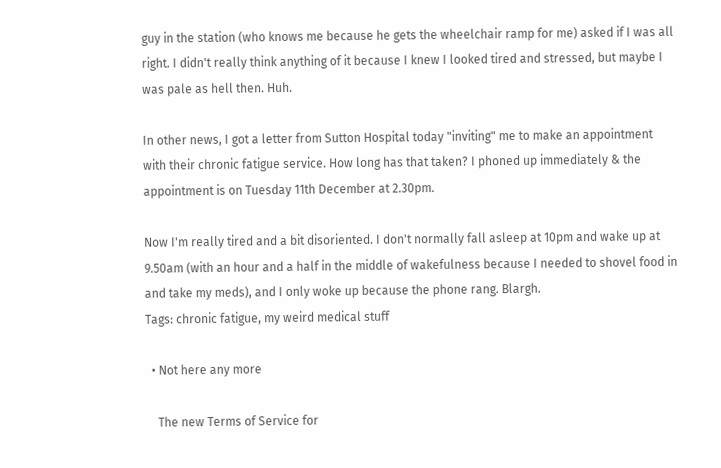guy in the station (who knows me because he gets the wheelchair ramp for me) asked if I was all right. I didn't really think anything of it because I knew I looked tired and stressed, but maybe I was pale as hell then. Huh.

In other news, I got a letter from Sutton Hospital today "inviting" me to make an appointment with their chronic fatigue service. How long has that taken? I phoned up immediately & the appointment is on Tuesday 11th December at 2.30pm.

Now I'm really tired and a bit disoriented. I don't normally fall asleep at 10pm and wake up at 9.50am (with an hour and a half in the middle of wakefulness because I needed to shovel food in and take my meds), and I only woke up because the phone rang. Blargh.
Tags: chronic fatigue, my weird medical stuff

  • Not here any more

    The new Terms of Service for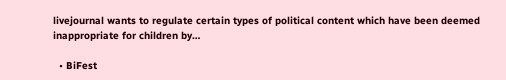livejournal wants to regulate certain types of political content which have been deemed inappropriate for children by…

  • BiFest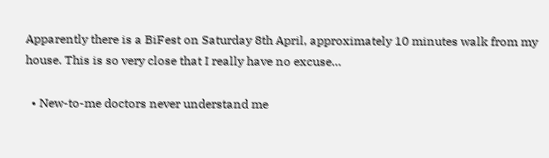Apparently there is a BiFest on Saturday 8th April, approximately 10 minutes walk from my house. This is so very close that I really have no excuse…

  • New-to-me doctors never understand me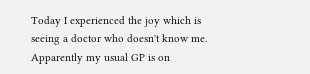Today I experienced the joy which is seeing a doctor who doesn't know me. Apparently my usual GP is on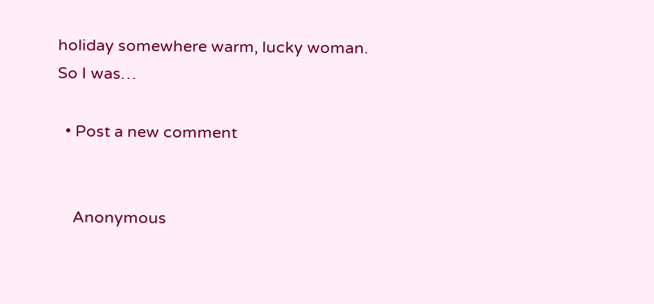holiday somewhere warm, lucky woman. So I was…

  • Post a new comment


    Anonymous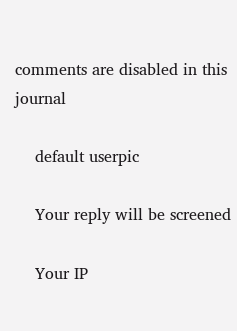comments are disabled in this journal

    default userpic

    Your reply will be screened

    Your IP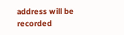address will be recorded